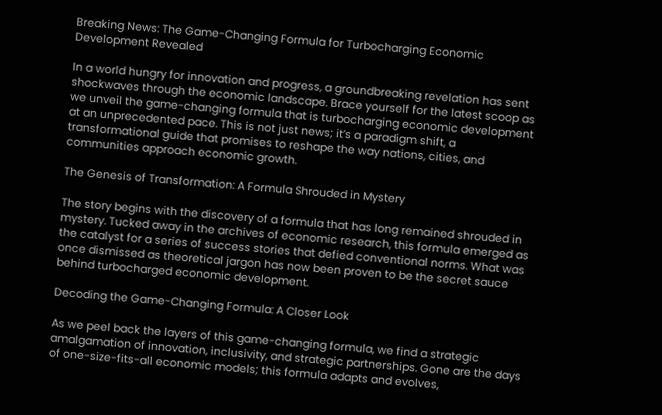Breaking News: The Game-Changing Formula for Turbocharging Economic Development Revealed

In a world hungry for innovation and progress, a groundbreaking revelation has sent shockwaves through the economic landscape. Brace yourself for the latest scoop as we unveil the game-changing formula that is turbocharging economic development at an unprecedented pace. This is not just news; it’s a paradigm shift, a transformational guide that promises to reshape the way nations, cities, and communities approach economic growth.

The Genesis of Transformation: A Formula Shrouded in Mystery

The story begins with the discovery of a formula that has long remained shrouded in mystery. Tucked away in the archives of economic research, this formula emerged as the catalyst for a series of success stories that defied conventional norms. What was once dismissed as theoretical jargon has now been proven to be the secret sauce behind turbocharged economic development.

Decoding the Game-Changing Formula: A Closer Look

As we peel back the layers of this game-changing formula, we find a strategic amalgamation of innovation, inclusivity, and strategic partnerships. Gone are the days of one-size-fits-all economic models; this formula adapts and evolves,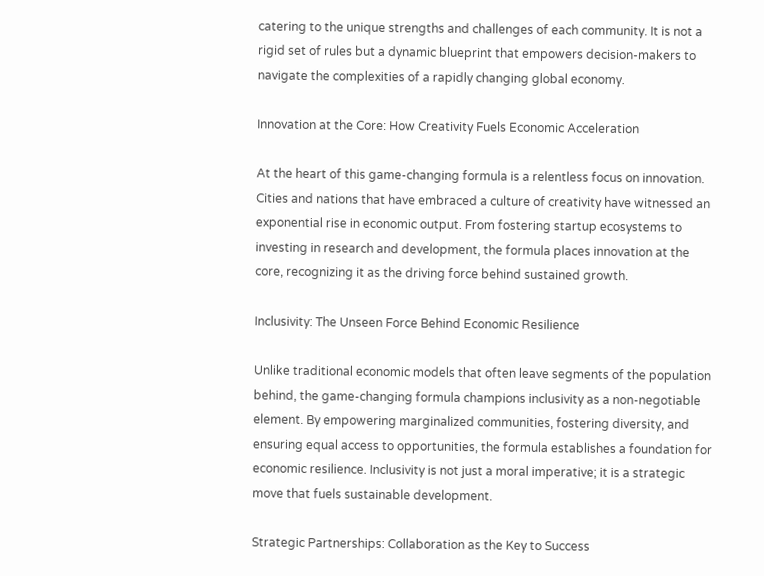catering to the unique strengths and challenges of each community. It is not a rigid set of rules but a dynamic blueprint that empowers decision-makers to navigate the complexities of a rapidly changing global economy.

Innovation at the Core: How Creativity Fuels Economic Acceleration

At the heart of this game-changing formula is a relentless focus on innovation. Cities and nations that have embraced a culture of creativity have witnessed an exponential rise in economic output. From fostering startup ecosystems to investing in research and development, the formula places innovation at the core, recognizing it as the driving force behind sustained growth.

Inclusivity: The Unseen Force Behind Economic Resilience

Unlike traditional economic models that often leave segments of the population behind, the game-changing formula champions inclusivity as a non-negotiable element. By empowering marginalized communities, fostering diversity, and ensuring equal access to opportunities, the formula establishes a foundation for economic resilience. Inclusivity is not just a moral imperative; it is a strategic move that fuels sustainable development.

Strategic Partnerships: Collaboration as the Key to Success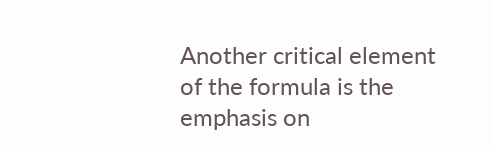Another critical element of the formula is the emphasis on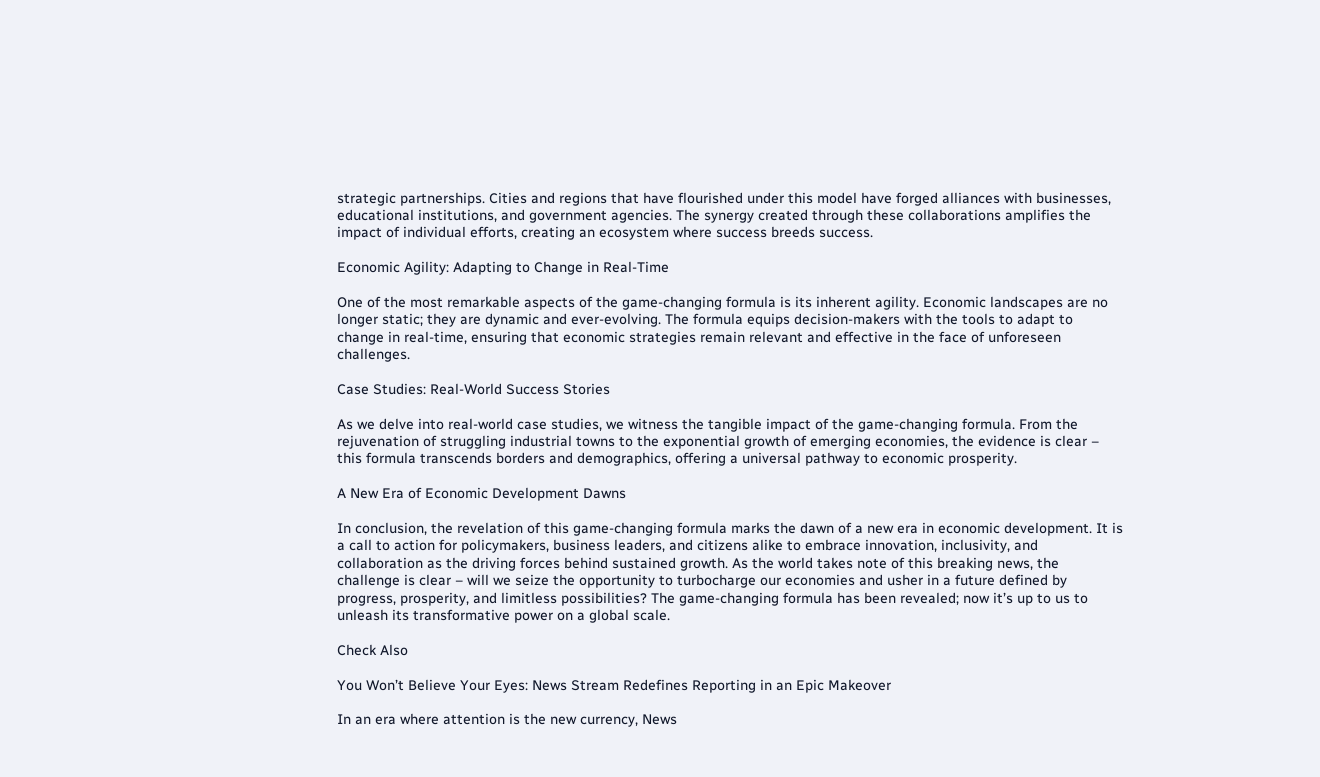strategic partnerships. Cities and regions that have flourished under this model have forged alliances with businesses, educational institutions, and government agencies. The synergy created through these collaborations amplifies the impact of individual efforts, creating an ecosystem where success breeds success.

Economic Agility: Adapting to Change in Real-Time

One of the most remarkable aspects of the game-changing formula is its inherent agility. Economic landscapes are no longer static; they are dynamic and ever-evolving. The formula equips decision-makers with the tools to adapt to change in real-time, ensuring that economic strategies remain relevant and effective in the face of unforeseen challenges.

Case Studies: Real-World Success Stories

As we delve into real-world case studies, we witness the tangible impact of the game-changing formula. From the rejuvenation of struggling industrial towns to the exponential growth of emerging economies, the evidence is clear – this formula transcends borders and demographics, offering a universal pathway to economic prosperity.

A New Era of Economic Development Dawns

In conclusion, the revelation of this game-changing formula marks the dawn of a new era in economic development. It is a call to action for policymakers, business leaders, and citizens alike to embrace innovation, inclusivity, and collaboration as the driving forces behind sustained growth. As the world takes note of this breaking news, the challenge is clear – will we seize the opportunity to turbocharge our economies and usher in a future defined by progress, prosperity, and limitless possibilities? The game-changing formula has been revealed; now it’s up to us to unleash its transformative power on a global scale.

Check Also

You Won’t Believe Your Eyes: News Stream Redefines Reporting in an Epic Makeover

In an era where attention is the new currency, News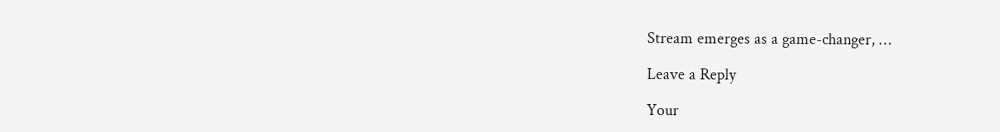Stream emerges as a game-changer, …

Leave a Reply

Your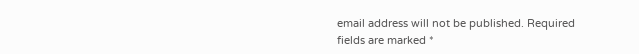email address will not be published. Required fields are marked *